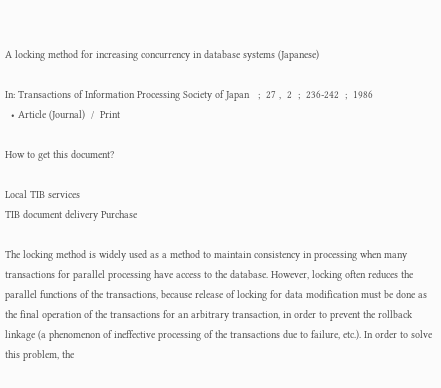A locking method for increasing concurrency in database systems (Japanese)

In: Transactions of Information Processing Society of Japan   ;  27 ,  2  ;  236-242  ;  1986
  • Article (Journal)  /  Print

How to get this document?

Local TIB services
TIB document delivery Purchase

The locking method is widely used as a method to maintain consistency in processing when many transactions for parallel processing have access to the database. However, locking often reduces the parallel functions of the transactions, because release of locking for data modification must be done as the final operation of the transactions for an arbitrary transaction, in order to prevent the rollback linkage (a phenomenon of ineffective processing of the transactions due to failure, etc.). In order to solve this problem, the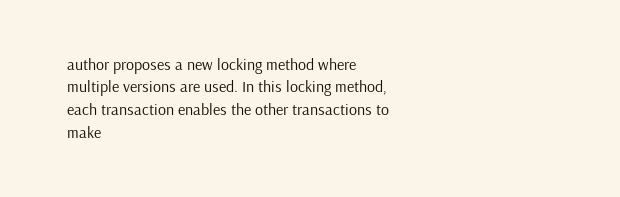author proposes a new locking method where multiple versions are used. In this locking method, each transaction enables the other transactions to make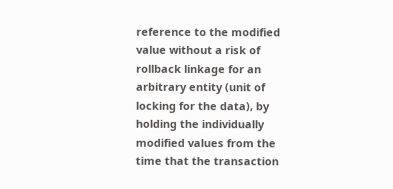reference to the modified value without a risk of rollback linkage for an arbitrary entity (unit of locking for the data), by holding the individually modified values from the time that the transaction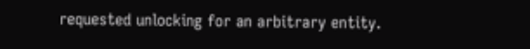requested unlocking for an arbitrary entity.